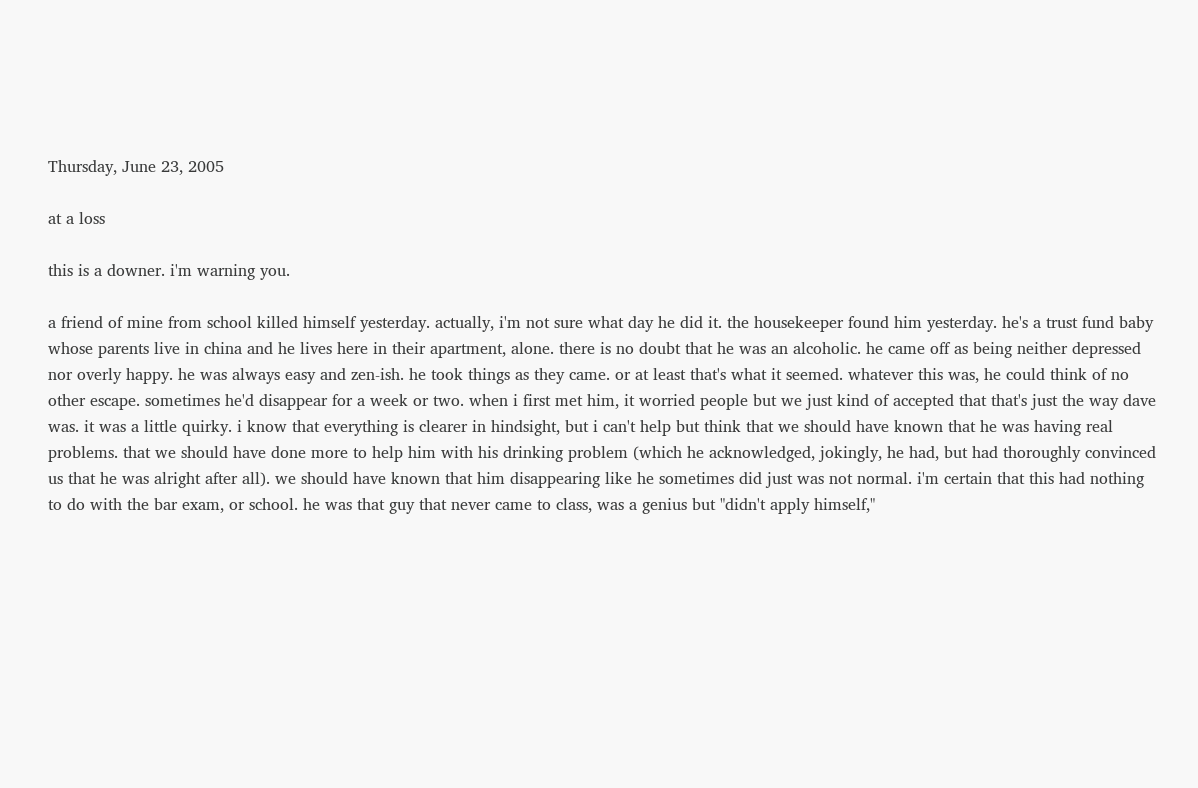Thursday, June 23, 2005

at a loss

this is a downer. i'm warning you.

a friend of mine from school killed himself yesterday. actually, i'm not sure what day he did it. the housekeeper found him yesterday. he's a trust fund baby whose parents live in china and he lives here in their apartment, alone. there is no doubt that he was an alcoholic. he came off as being neither depressed nor overly happy. he was always easy and zen-ish. he took things as they came. or at least that's what it seemed. whatever this was, he could think of no other escape. sometimes he'd disappear for a week or two. when i first met him, it worried people but we just kind of accepted that that's just the way dave was. it was a little quirky. i know that everything is clearer in hindsight, but i can't help but think that we should have known that he was having real problems. that we should have done more to help him with his drinking problem (which he acknowledged, jokingly, he had, but had thoroughly convinced us that he was alright after all). we should have known that him disappearing like he sometimes did just was not normal. i'm certain that this had nothing to do with the bar exam, or school. he was that guy that never came to class, was a genius but "didn't apply himself,"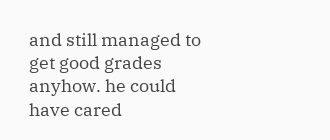and still managed to get good grades anyhow. he could have cared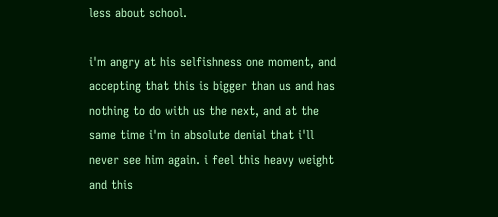less about school.

i'm angry at his selfishness one moment, and accepting that this is bigger than us and has nothing to do with us the next, and at the same time i'm in absolute denial that i'll never see him again. i feel this heavy weight and this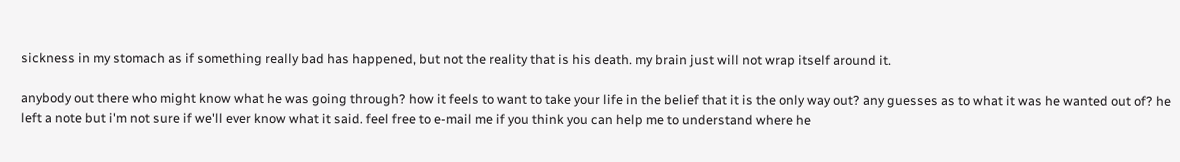sickness in my stomach as if something really bad has happened, but not the reality that is his death. my brain just will not wrap itself around it.

anybody out there who might know what he was going through? how it feels to want to take your life in the belief that it is the only way out? any guesses as to what it was he wanted out of? he left a note but i'm not sure if we'll ever know what it said. feel free to e-mail me if you think you can help me to understand where he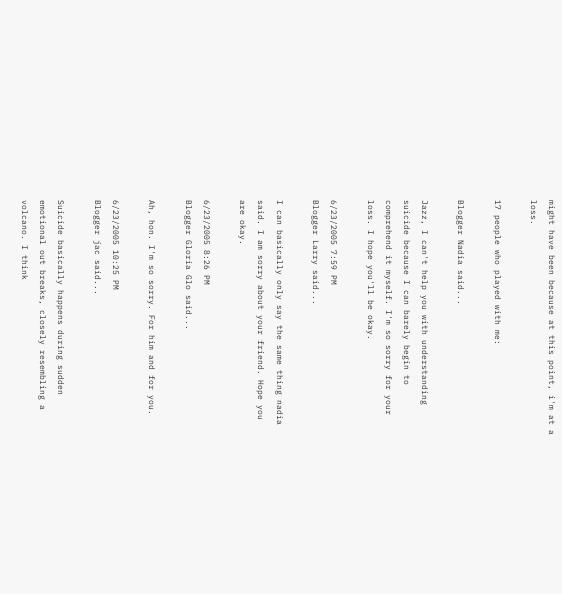might have been because at this point, i'm at a loss.

17 people who played with me:

Blogger Nadia said...

Jazz, I can't help you with understanding suicide because I can barely begin to comprehend it myself. I'm so sorry for your loss. I hope you'll be okay.

6/23/2005 7:59 PM
Blogger Larry said...

I can basically only say the same thing nadia said. I am sorry about your friend. Hope you are okay.

6/23/2005 8:26 PM
Blogger Gloria Glo said...

Ah, hon. I'm so sorry. For him and for you.

6/23/2005 10:25 PM
Blogger jac said...

Suicide basically happens during sudden emotional out breaks, closely resembling a volcano. I think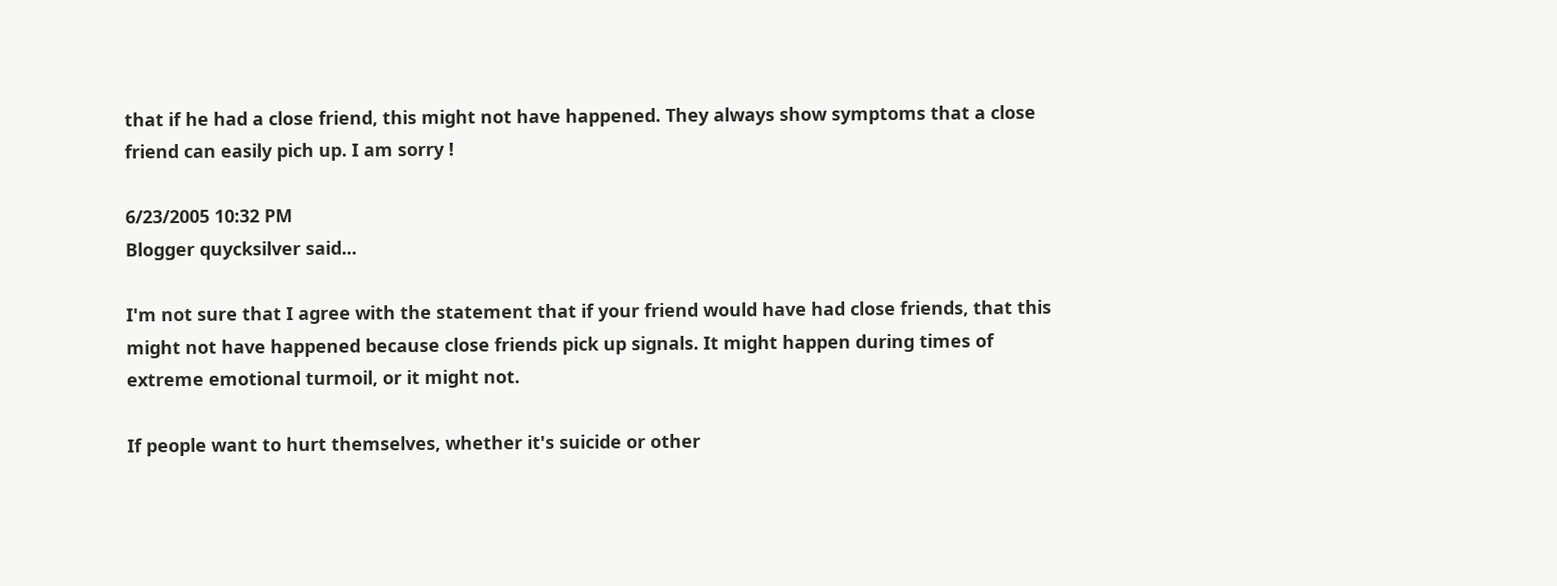that if he had a close friend, this might not have happened. They always show symptoms that a close friend can easily pich up. I am sorry !

6/23/2005 10:32 PM
Blogger quycksilver said...

I'm not sure that I agree with the statement that if your friend would have had close friends, that this might not have happened because close friends pick up signals. It might happen during times of extreme emotional turmoil, or it might not.

If people want to hurt themselves, whether it's suicide or other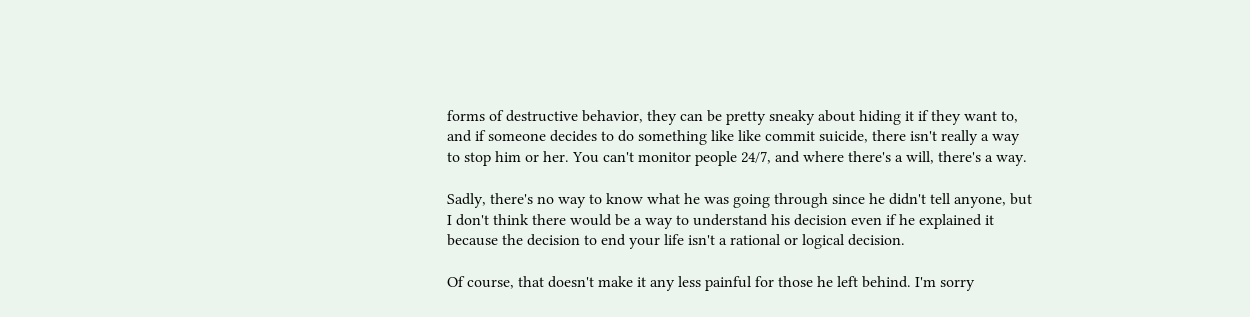forms of destructive behavior, they can be pretty sneaky about hiding it if they want to, and if someone decides to do something like like commit suicide, there isn't really a way to stop him or her. You can't monitor people 24/7, and where there's a will, there's a way.

Sadly, there's no way to know what he was going through since he didn't tell anyone, but I don't think there would be a way to understand his decision even if he explained it because the decision to end your life isn't a rational or logical decision.

Of course, that doesn't make it any less painful for those he left behind. I'm sorry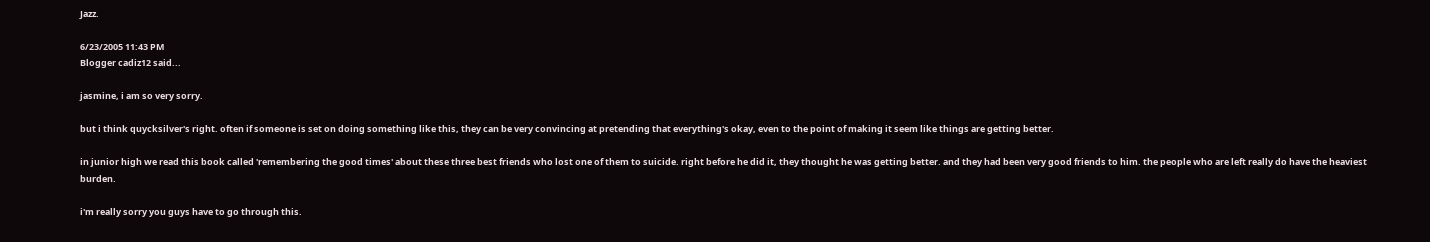Jazz.

6/23/2005 11:43 PM
Blogger cadiz12 said...

jasmine, i am so very sorry.

but i think quycksilver's right. often if someone is set on doing something like this, they can be very convincing at pretending that everything's okay, even to the point of making it seem like things are getting better.

in junior high we read this book called 'remembering the good times' about these three best friends who lost one of them to suicide. right before he did it, they thought he was getting better. and they had been very good friends to him. the people who are left really do have the heaviest burden.

i'm really sorry you guys have to go through this.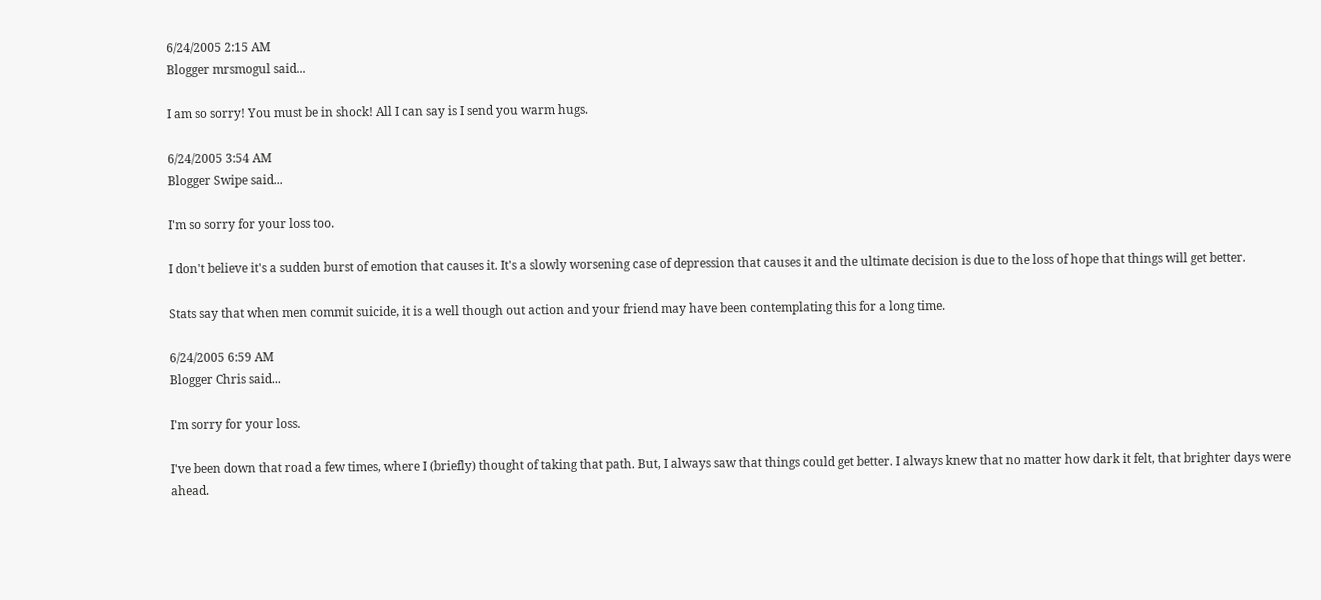6/24/2005 2:15 AM
Blogger mrsmogul said...

I am so sorry! You must be in shock! All I can say is I send you warm hugs.

6/24/2005 3:54 AM
Blogger Swipe said...

I'm so sorry for your loss too.

I don't believe it's a sudden burst of emotion that causes it. It's a slowly worsening case of depression that causes it and the ultimate decision is due to the loss of hope that things will get better.

Stats say that when men commit suicide, it is a well though out action and your friend may have been contemplating this for a long time.

6/24/2005 6:59 AM
Blogger Chris said...

I'm sorry for your loss.

I've been down that road a few times, where I (briefly) thought of taking that path. But, I always saw that things could get better. I always knew that no matter how dark it felt, that brighter days were ahead.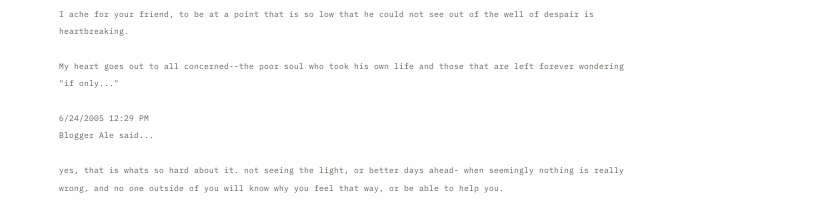I ache for your friend, to be at a point that is so low that he could not see out of the well of despair is heartbreaking.

My heart goes out to all concerned--the poor soul who took his own life and those that are left forever wondering "if only..."

6/24/2005 12:29 PM
Blogger Ale said...

yes, that is whats so hard about it. not seeing the light, or better days ahead- when seemingly nothing is really wrong, and no one outside of you will know why you feel that way, or be able to help you.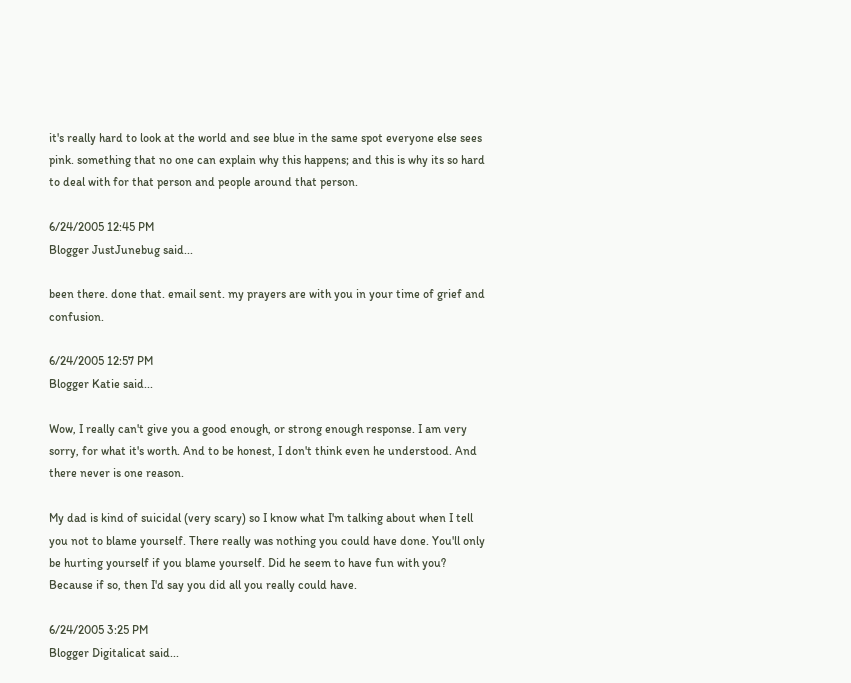it's really hard to look at the world and see blue in the same spot everyone else sees pink. something that no one can explain why this happens; and this is why its so hard to deal with for that person and people around that person.

6/24/2005 12:45 PM
Blogger JustJunebug said...

been there. done that. email sent. my prayers are with you in your time of grief and confusion.

6/24/2005 12:57 PM
Blogger Katie said...

Wow, I really can't give you a good enough, or strong enough response. I am very sorry, for what it's worth. And to be honest, I don't think even he understood. And there never is one reason.

My dad is kind of suicidal (very scary) so I know what I'm talking about when I tell you not to blame yourself. There really was nothing you could have done. You'll only be hurting yourself if you blame yourself. Did he seem to have fun with you? Because if so, then I'd say you did all you really could have.

6/24/2005 3:25 PM
Blogger Digitalicat said...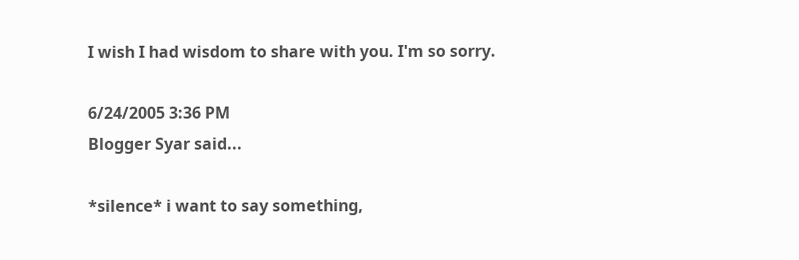I wish I had wisdom to share with you. I'm so sorry.

6/24/2005 3:36 PM
Blogger Syar said...

*silence* i want to say something,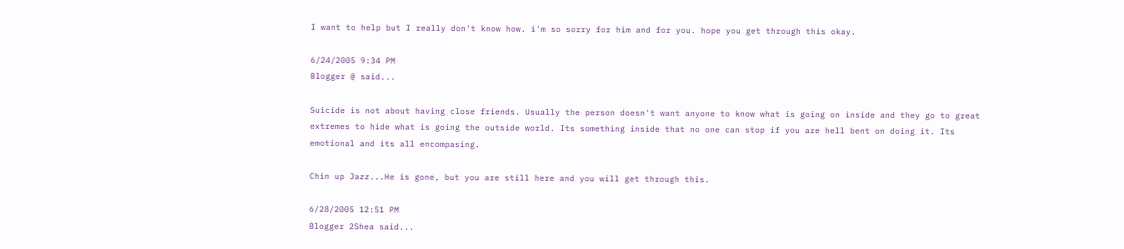I want to help but I really don't know how. i'm so sorry for him and for you. hope you get through this okay.

6/24/2005 9:34 PM
Blogger @ said...

Suicide is not about having close friends. Usually the person doesn't want anyone to know what is going on inside and they go to great extremes to hide what is going the outside world. Its something inside that no one can stop if you are hell bent on doing it. Its emotional and its all encompasing.

Chin up Jazz...He is gone, but you are still here and you will get through this.

6/28/2005 12:51 PM
Blogger 2Shea said...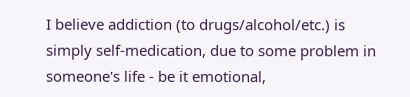I believe addiction (to drugs/alcohol/etc.) is simply self-medication, due to some problem in someone's life - be it emotional,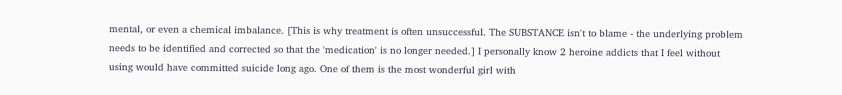mental, or even a chemical imbalance. [This is why treatment is often unsuccessful. The SUBSTANCE isn't to blame - the underlying problem needs to be identified and corrected so that the 'medication' is no longer needed.] I personally know 2 heroine addicts that I feel without using would have committed suicide long ago. One of them is the most wonderful girl with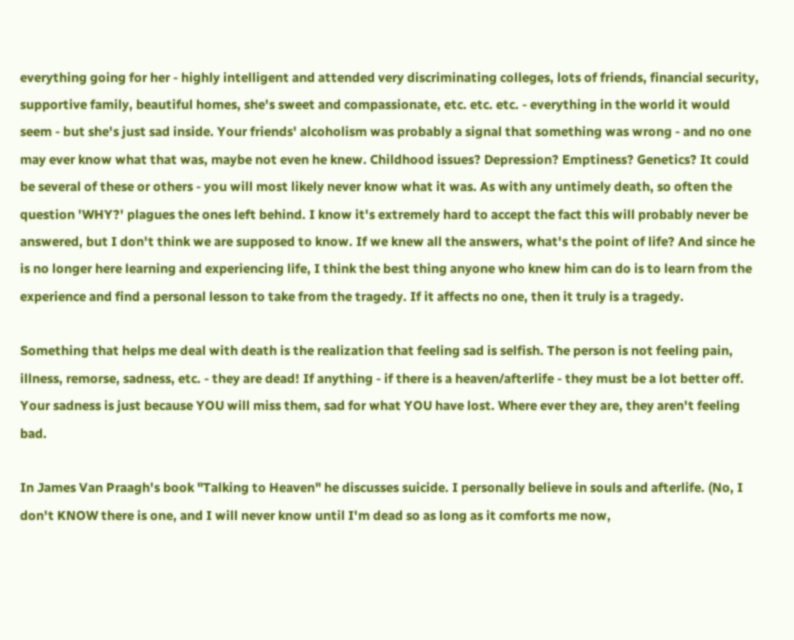everything going for her - highly intelligent and attended very discriminating colleges, lots of friends, financial security, supportive family, beautiful homes, she's sweet and compassionate, etc. etc. etc. - everything in the world it would seem - but she's just sad inside. Your friends' alcoholism was probably a signal that something was wrong - and no one may ever know what that was, maybe not even he knew. Childhood issues? Depression? Emptiness? Genetics? It could be several of these or others - you will most likely never know what it was. As with any untimely death, so often the question 'WHY?' plagues the ones left behind. I know it's extremely hard to accept the fact this will probably never be answered, but I don't think we are supposed to know. If we knew all the answers, what's the point of life? And since he is no longer here learning and experiencing life, I think the best thing anyone who knew him can do is to learn from the experience and find a personal lesson to take from the tragedy. If it affects no one, then it truly is a tragedy.

Something that helps me deal with death is the realization that feeling sad is selfish. The person is not feeling pain, illness, remorse, sadness, etc. - they are dead! If anything - if there is a heaven/afterlife - they must be a lot better off. Your sadness is just because YOU will miss them, sad for what YOU have lost. Where ever they are, they aren't feeling bad.

In James Van Praagh's book "Talking to Heaven" he discusses suicide. I personally believe in souls and afterlife. (No, I don't KNOW there is one, and I will never know until I'm dead so as long as it comforts me now,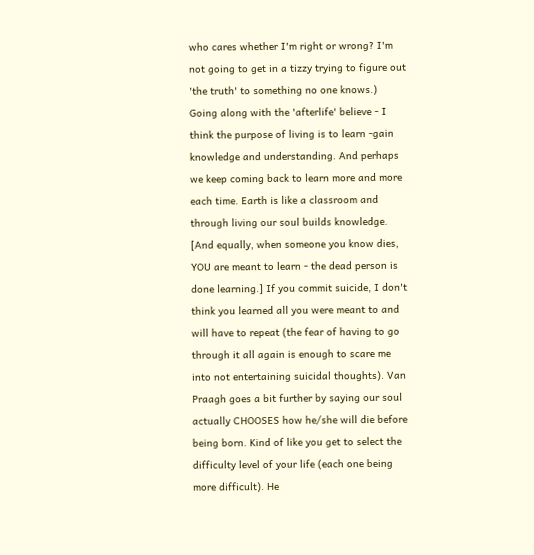who cares whether I'm right or wrong? I'm not going to get in a tizzy trying to figure out 'the truth' to something no one knows.) Going along with the 'afterlife' believe - I think the purpose of living is to learn -gain knowledge and understanding. And perhaps we keep coming back to learn more and more each time. Earth is like a classroom and through living our soul builds knowledge. [And equally, when someone you know dies, YOU are meant to learn - the dead person is done learning.] If you commit suicide, I don't think you learned all you were meant to and will have to repeat (the fear of having to go through it all again is enough to scare me into not entertaining suicidal thoughts). Van Praagh goes a bit further by saying our soul actually CHOOSES how he/she will die before being born. Kind of like you get to select the difficulty level of your life (each one being more difficult). He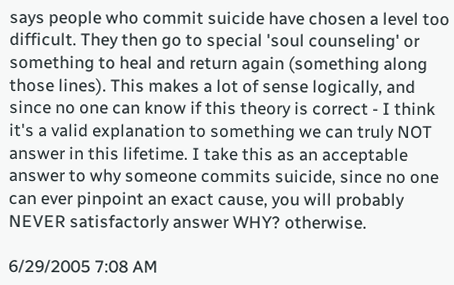says people who commit suicide have chosen a level too difficult. They then go to special 'soul counseling' or something to heal and return again (something along those lines). This makes a lot of sense logically, and since no one can know if this theory is correct - I think it's a valid explanation to something we can truly NOT answer in this lifetime. I take this as an acceptable answer to why someone commits suicide, since no one can ever pinpoint an exact cause, you will probably NEVER satisfactorly answer WHY? otherwise.

6/29/2005 7:08 AM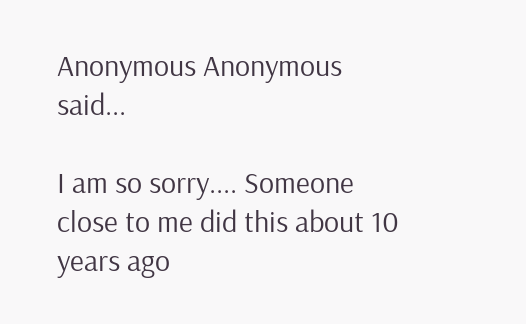Anonymous Anonymous said...

I am so sorry.... Someone close to me did this about 10 years ago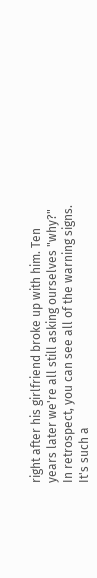right after his girlfriend broke up with him. Ten years later we're all still asking ourselves "why?" In retrospect, you can see all of the warning signs. It's such a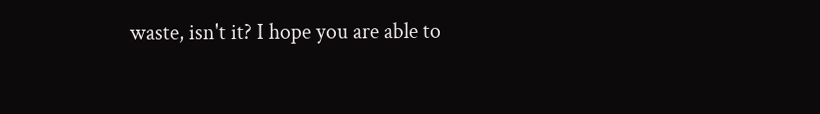waste, isn't it? I hope you are able to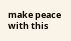make peace with this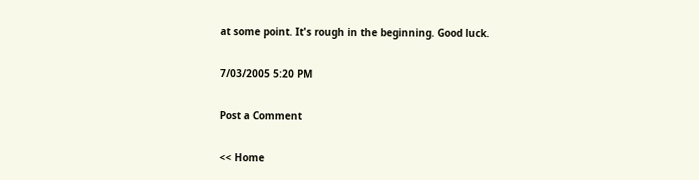at some point. It's rough in the beginning. Good luck.

7/03/2005 5:20 PM

Post a Comment

<< Home